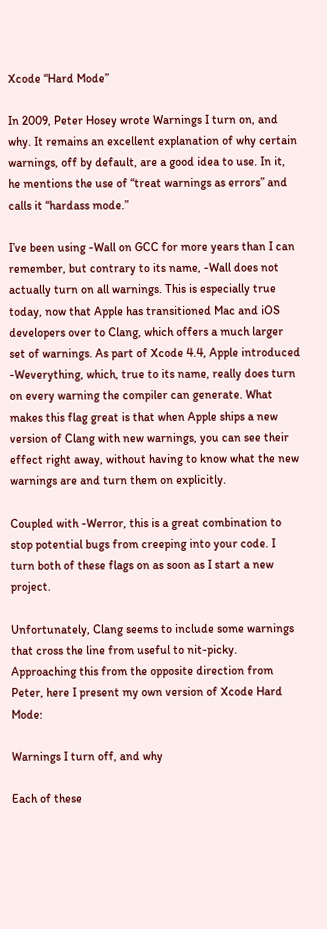Xcode “Hard Mode”

In 2009, Peter Hosey wrote Warnings I turn on, and why. It remains an excellent explanation of why certain warnings, off by default, are a good idea to use. In it, he mentions the use of “treat warnings as errors” and calls it “hardass mode.”

I’ve been using -Wall on GCC for more years than I can remember, but contrary to its name, -Wall does not actually turn on all warnings. This is especially true today, now that Apple has transitioned Mac and iOS developers over to Clang, which offers a much larger set of warnings. As part of Xcode 4.4, Apple introduced -Weverything, which, true to its name, really does turn on every warning the compiler can generate. What makes this flag great is that when Apple ships a new version of Clang with new warnings, you can see their effect right away, without having to know what the new warnings are and turn them on explicitly.

Coupled with -Werror, this is a great combination to stop potential bugs from creeping into your code. I turn both of these flags on as soon as I start a new project.

Unfortunately, Clang seems to include some warnings that cross the line from useful to nit-picky. Approaching this from the opposite direction from Peter, here I present my own version of Xcode Hard Mode:

Warnings I turn off, and why

Each of these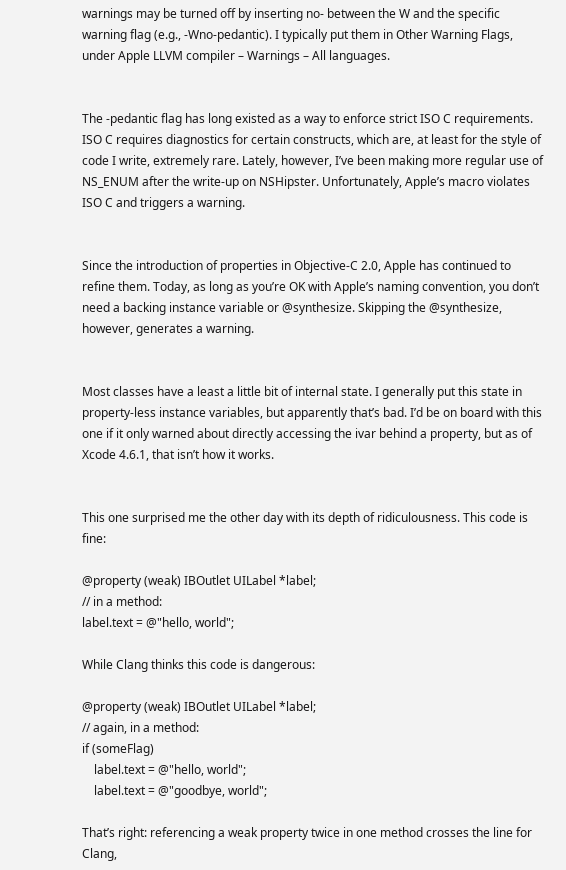warnings may be turned off by inserting no- between the W and the specific warning flag (e.g., -Wno-pedantic). I typically put them in Other Warning Flags, under Apple LLVM compiler – Warnings – All languages.


The -pedantic flag has long existed as a way to enforce strict ISO C requirements. ISO C requires diagnostics for certain constructs, which are, at least for the style of code I write, extremely rare. Lately, however, I’ve been making more regular use of NS_ENUM after the write-up on NSHipster. Unfortunately, Apple’s macro violates ISO C and triggers a warning.


Since the introduction of properties in Objective-C 2.0, Apple has continued to refine them. Today, as long as you’re OK with Apple’s naming convention, you don’t need a backing instance variable or @synthesize. Skipping the @synthesize, however, generates a warning.


Most classes have a least a little bit of internal state. I generally put this state in property-less instance variables, but apparently that’s bad. I’d be on board with this one if it only warned about directly accessing the ivar behind a property, but as of Xcode 4.6.1, that isn’t how it works.


This one surprised me the other day with its depth of ridiculousness. This code is fine:

@property (weak) IBOutlet UILabel *label;
// in a method:
label.text = @"hello, world";

While Clang thinks this code is dangerous:

@property (weak) IBOutlet UILabel *label;
// again, in a method:
if (someFlag)
    label.text = @"hello, world";
    label.text = @"goodbye, world";

That’s right: referencing a weak property twice in one method crosses the line for Clang,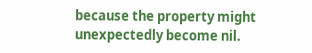because the property might unexpectedly become nil.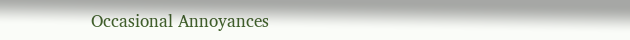Occasional Annoyances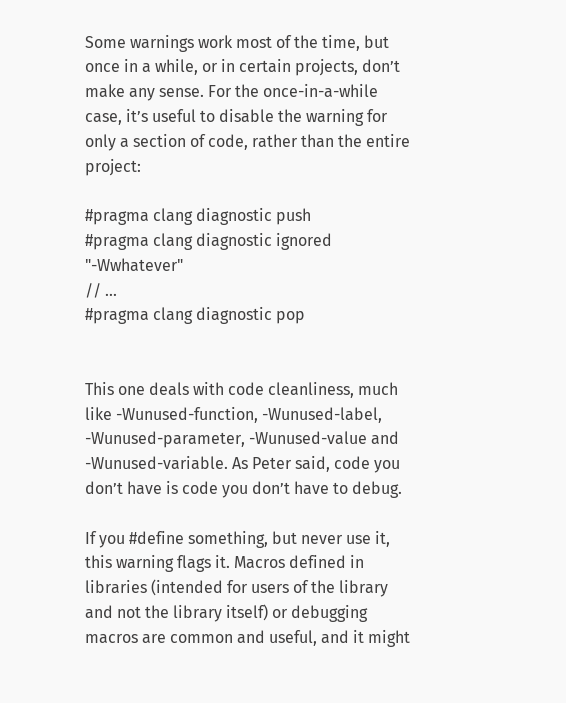Some warnings work most of the time, but once in a while, or in certain projects, don’t make any sense. For the once-in-a-while case, it’s useful to disable the warning for only a section of code, rather than the entire project:

#pragma clang diagnostic push
#pragma clang diagnostic ignored "-Wwhatever"
// ...
#pragma clang diagnostic pop


This one deals with code cleanliness, much like -Wunused-function, -Wunused-label, -Wunused-parameter, -Wunused-value and -Wunused-variable. As Peter said, code you don’t have is code you don’t have to debug.

If you #define something, but never use it, this warning flags it. Macros defined in libraries (intended for users of the library and not the library itself) or debugging macros are common and useful, and it might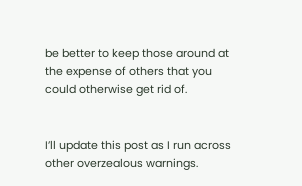be better to keep those around at the expense of others that you could otherwise get rid of.


I’ll update this post as I run across other overzealous warnings.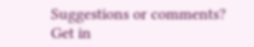Suggestions or comments? Get in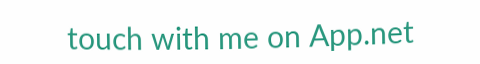touch with me on App.net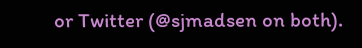or Twitter (@sjmadsen on both).